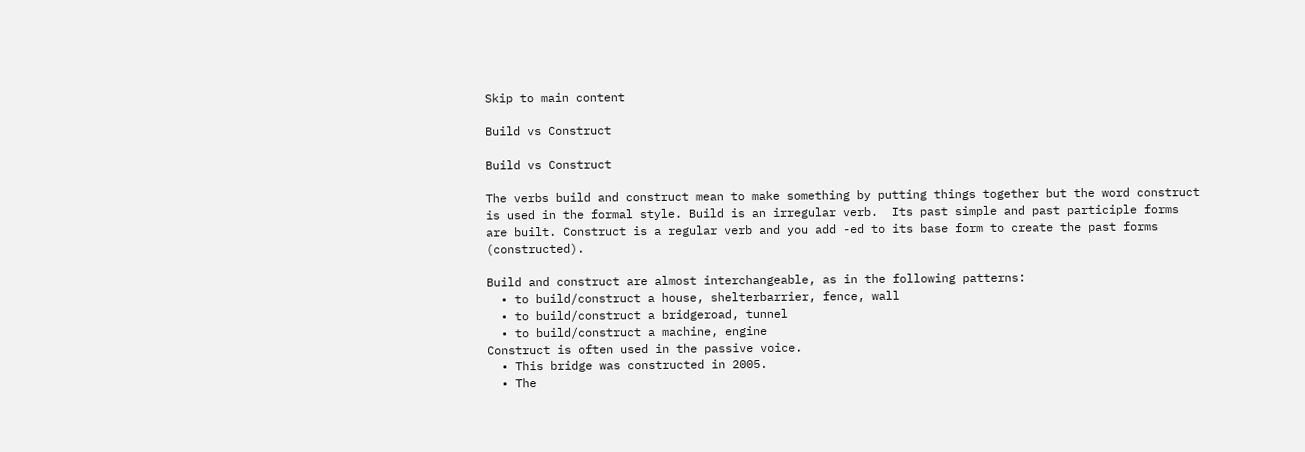Skip to main content

Build vs Construct

Build vs Construct

The verbs build and construct mean to make something by putting things together but the word construct is used in the formal style. Build is an irregular verb.  Its past simple and past participle forms are built. Construct is a regular verb and you add -ed to its base form to create the past forms (constructed).

Build and construct are almost interchangeable, as in the following patterns:
  • to build/construct a house, shelterbarrier, fence, wall
  • to build/construct a bridgeroad, tunnel
  • to build/construct a machine, engine
Construct is often used in the passive voice.
  • This bridge was constructed in 2005.
  • The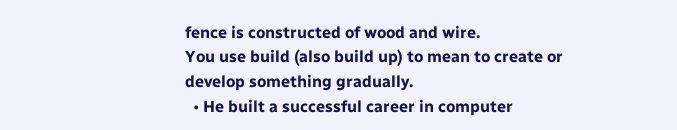fence is constructed of wood and wire.
You use build (also build up) to mean to create or develop something gradually.
  • He built a successful career in computer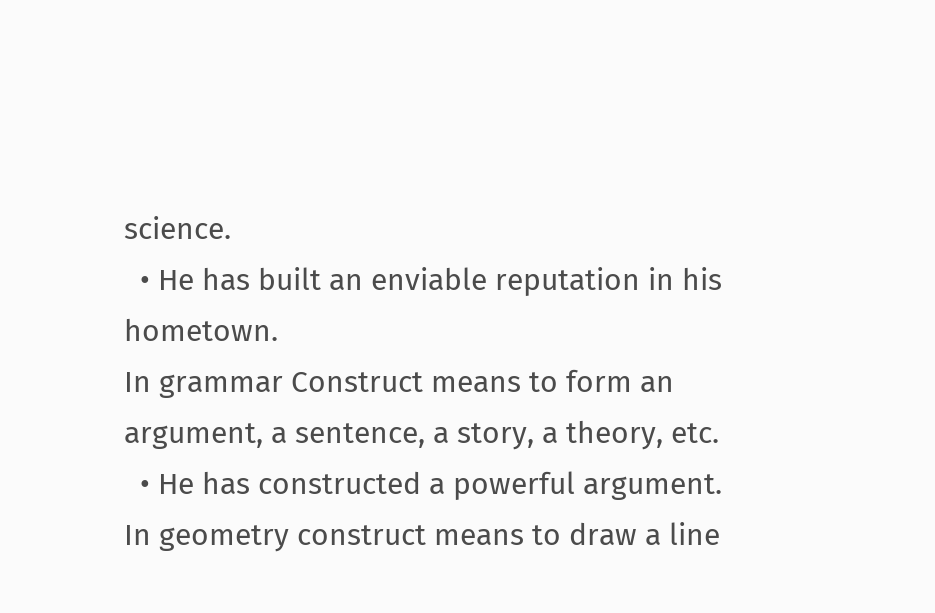science.
  • He has built an enviable reputation in his hometown.
In grammar Construct means to form an argument, a sentence, a story, a theory, etc.
  • He has constructed a powerful argument.
In geometry construct means to draw a line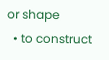or shape
  • to construct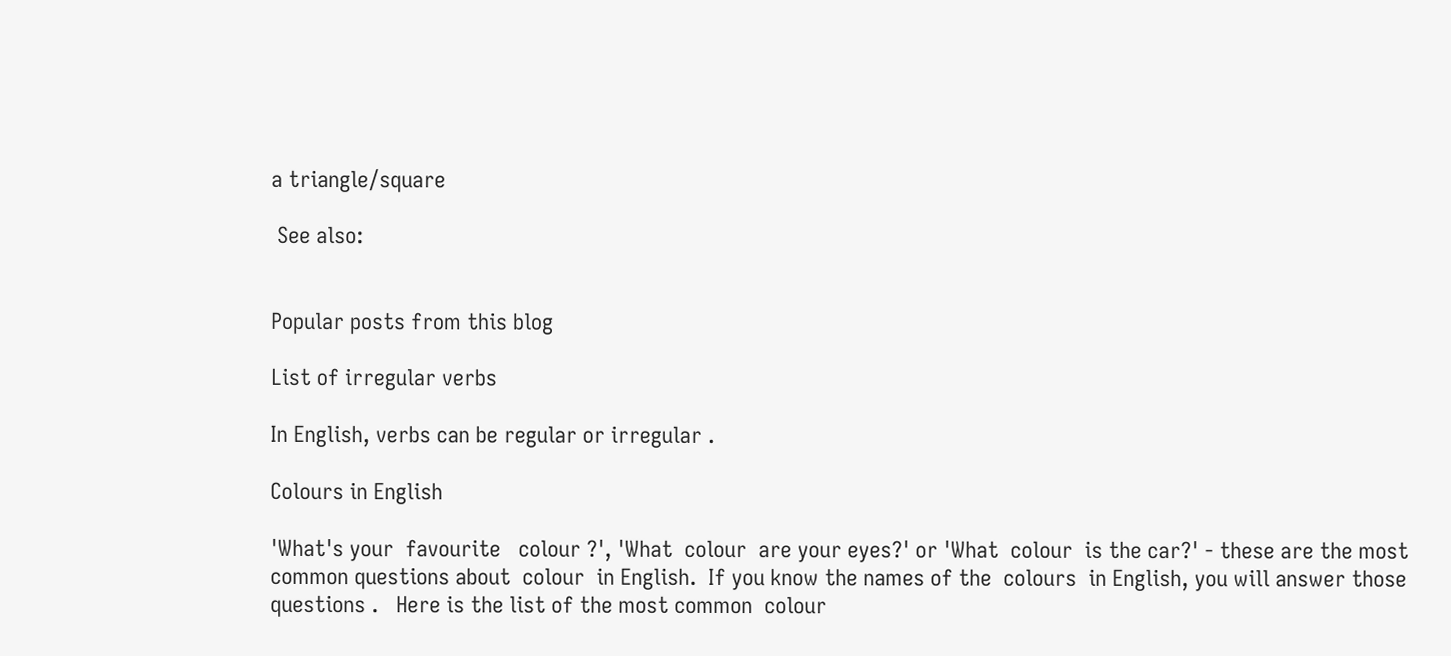a triangle/square

 See also:


Popular posts from this blog

List of irregular verbs

In English, verbs can be regular or irregular .

Colours in English

'What's your  favourite   colour ?', 'What  colour  are your eyes?' or 'What  colour  is the car?' - these are the most common questions about  colour  in English.  If you know the names of the  colours  in English, you will answer those questions .   Here is the list of the most common  colour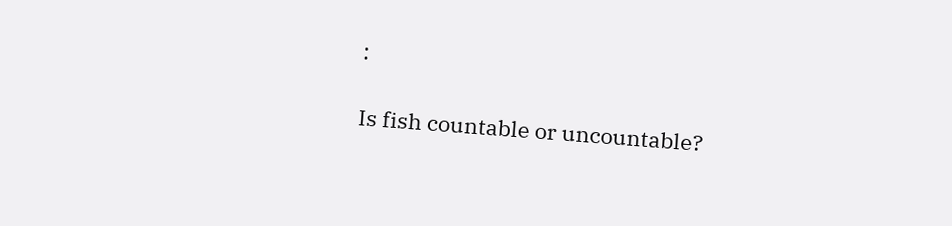:

Is fish countable or uncountable?